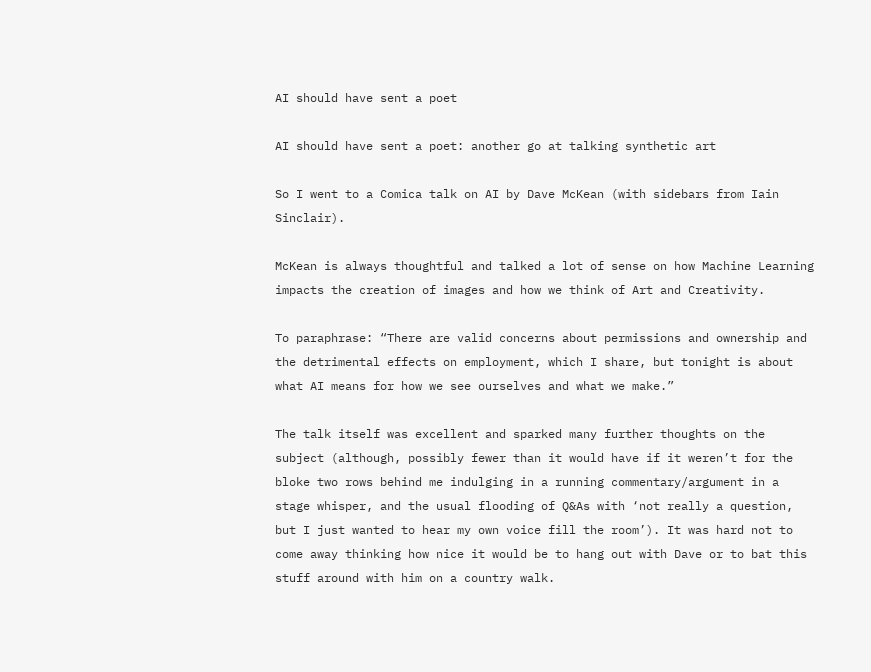AI should have sent a poet

AI should have sent a poet: another go at talking synthetic art

So I went to a Comica talk on AI by Dave McKean (with sidebars from Iain Sinclair).

McKean is always thoughtful and talked a lot of sense on how Machine Learning impacts the creation of images and how we think of Art and Creativity.

To paraphrase: “There are valid concerns about permissions and ownership and the detrimental effects on employment, which I share, but tonight is about what AI means for how we see ourselves and what we make.”

The talk itself was excellent and sparked many further thoughts on the subject (although, possibly fewer than it would have if it weren’t for the bloke two rows behind me indulging in a running commentary/argument in a stage whisper, and the usual flooding of Q&As with ‘not really a question, but I just wanted to hear my own voice fill the room’). It was hard not to come away thinking how nice it would be to hang out with Dave or to bat this stuff around with him on a country walk.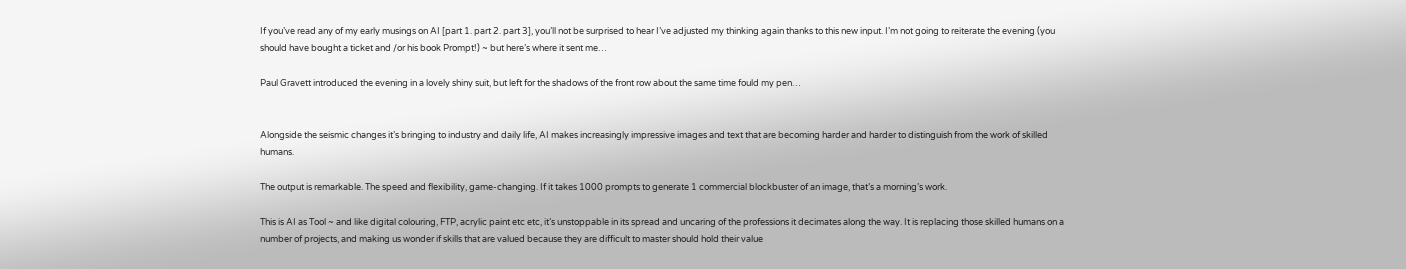If you’ve read any of my early musings on AI [part 1. part 2. part 3], you’ll not be surprised to hear I’ve adjusted my thinking again thanks to this new input. I’m not going to reiterate the evening (you should have bought a ticket and /or his book Prompt!) ~ but here’s where it sent me…

Paul Gravett introduced the evening in a lovely shiny suit, but left for the shadows of the front row about the same time fould my pen…


Alongside the seismic changes it’s bringing to industry and daily life, AI makes increasingly impressive images and text that are becoming harder and harder to distinguish from the work of skilled humans.

The output is remarkable. The speed and flexibility, game-changing. If it takes 1000 prompts to generate 1 commercial blockbuster of an image, that’s a morning’s work.

This is AI as Tool ~ and like digital colouring, FTP, acrylic paint etc etc, it’s unstoppable in its spread and uncaring of the professions it decimates along the way. It is replacing those skilled humans on a number of projects, and making us wonder if skills that are valued because they are difficult to master should hold their value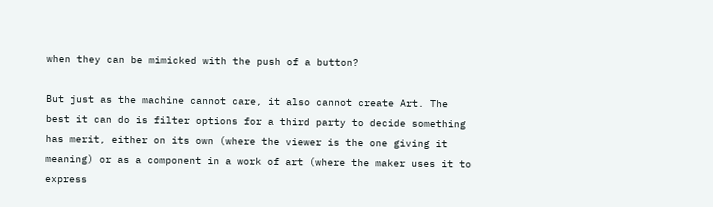when they can be mimicked with the push of a button?

But just as the machine cannot care, it also cannot create Art. The best it can do is filter options for a third party to decide something has merit, either on its own (where the viewer is the one giving it meaning) or as a component in a work of art (where the maker uses it to express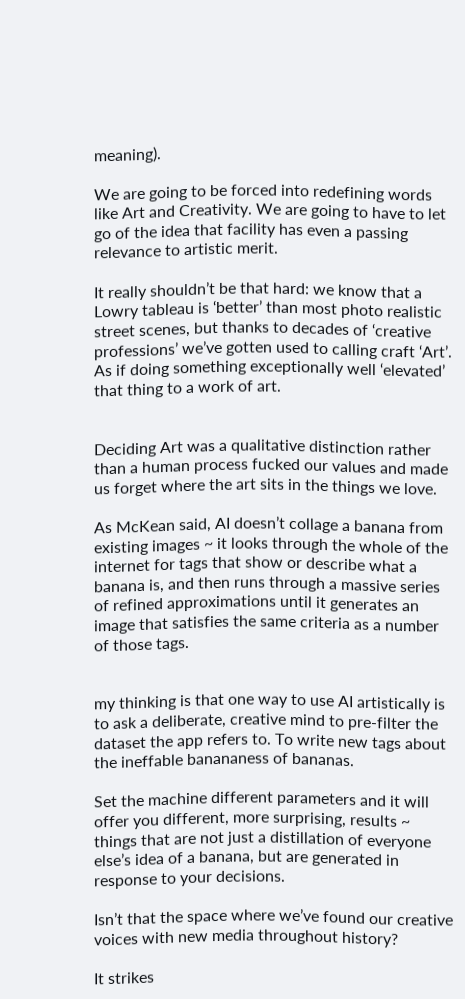meaning).

We are going to be forced into redefining words like Art and Creativity. We are going to have to let go of the idea that facility has even a passing relevance to artistic merit.

It really shouldn’t be that hard: we know that a Lowry tableau is ‘better’ than most photo realistic street scenes, but thanks to decades of ‘creative professions’ we’ve gotten used to calling craft ‘Art’. As if doing something exceptionally well ‘elevated’ that thing to a work of art.


Deciding Art was a qualitative distinction rather than a human process fucked our values and made us forget where the art sits in the things we love.

As McKean said, AI doesn’t collage a banana from existing images ~ it looks through the whole of the internet for tags that show or describe what a banana is, and then runs through a massive series of refined approximations until it generates an image that satisfies the same criteria as a number of those tags.


my thinking is that one way to use AI artistically is to ask a deliberate, creative mind to pre-filter the dataset the app refers to. To write new tags about the ineffable banananess of bananas.

Set the machine different parameters and it will offer you different, more surprising, results ~ things that are not just a distillation of everyone else’s idea of a banana, but are generated in response to your decisions.

Isn’t that the space where we’ve found our creative voices with new media throughout history?

It strikes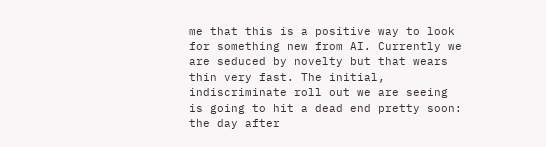me that this is a positive way to look for something new from AI. Currently we are seduced by novelty but that wears thin very fast. The initial, indiscriminate roll out we are seeing is going to hit a dead end pretty soon: the day after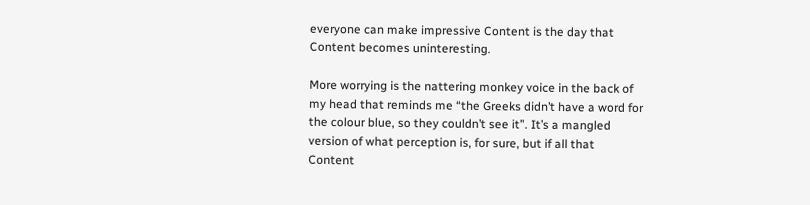everyone can make impressive Content is the day that Content becomes uninteresting.

More worrying is the nattering monkey voice in the back of my head that reminds me “the Greeks didn’t have a word for the colour blue, so they couldn’t see it”. It’s a mangled version of what perception is, for sure, but if all that Content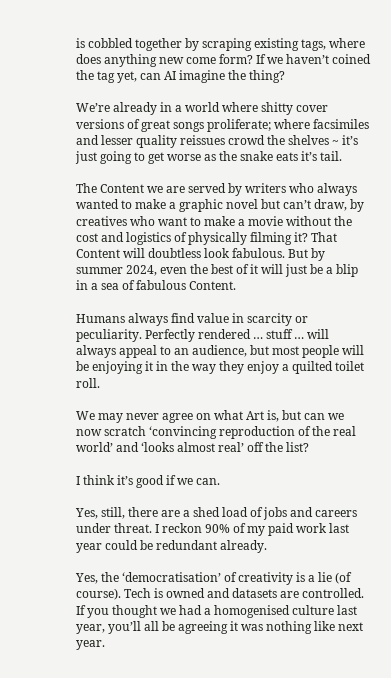is cobbled together by scraping existing tags, where does anything new come form? If we haven’t coined the tag yet, can AI imagine the thing?

We’re already in a world where shitty cover versions of great songs proliferate; where facsimiles and lesser quality reissues crowd the shelves ~ it’s just going to get worse as the snake eats it’s tail.

The Content we are served by writers who always wanted to make a graphic novel but can’t draw, by creatives who want to make a movie without the cost and logistics of physically filming it? That Content will doubtless look fabulous. But by summer 2024, even the best of it will just be a blip in a sea of fabulous Content.

Humans always find value in scarcity or peculiarity. Perfectly rendered … stuff … will always appeal to an audience, but most people will be enjoying it in the way they enjoy a quilted toilet roll.

We may never agree on what Art is, but can we now scratch ‘convincing reproduction of the real world’ and ‘looks almost real’ off the list?

I think it’s good if we can.

Yes, still, there are a shed load of jobs and careers under threat. I reckon 90% of my paid work last year could be redundant already.

Yes, the ‘democratisation’ of creativity is a lie (of course). Tech is owned and datasets are controlled. If you thought we had a homogenised culture last year, you’ll all be agreeing it was nothing like next year.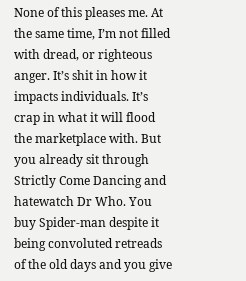None of this pleases me. At the same time, I’m not filled with dread, or righteous anger. It’s shit in how it impacts individuals. It’s crap in what it will flood the marketplace with. But you already sit through Strictly Come Dancing and hatewatch Dr Who. You buy Spider-man despite it being convoluted retreads of the old days and you give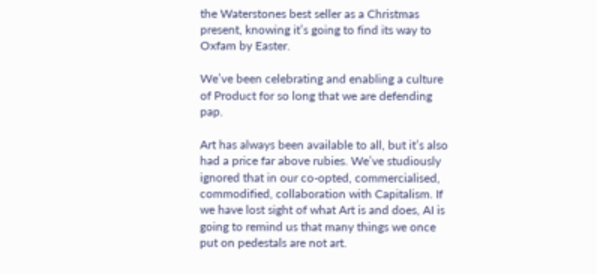the Waterstones best seller as a Christmas present, knowing it’s going to find its way to Oxfam by Easter.

We’ve been celebrating and enabling a culture of Product for so long that we are defending pap.

Art has always been available to all, but it’s also had a price far above rubies. We’ve studiously ignored that in our co-opted, commercialised, commodified, collaboration with Capitalism. If we have lost sight of what Art is and does, AI is going to remind us that many things we once put on pedestals are not art.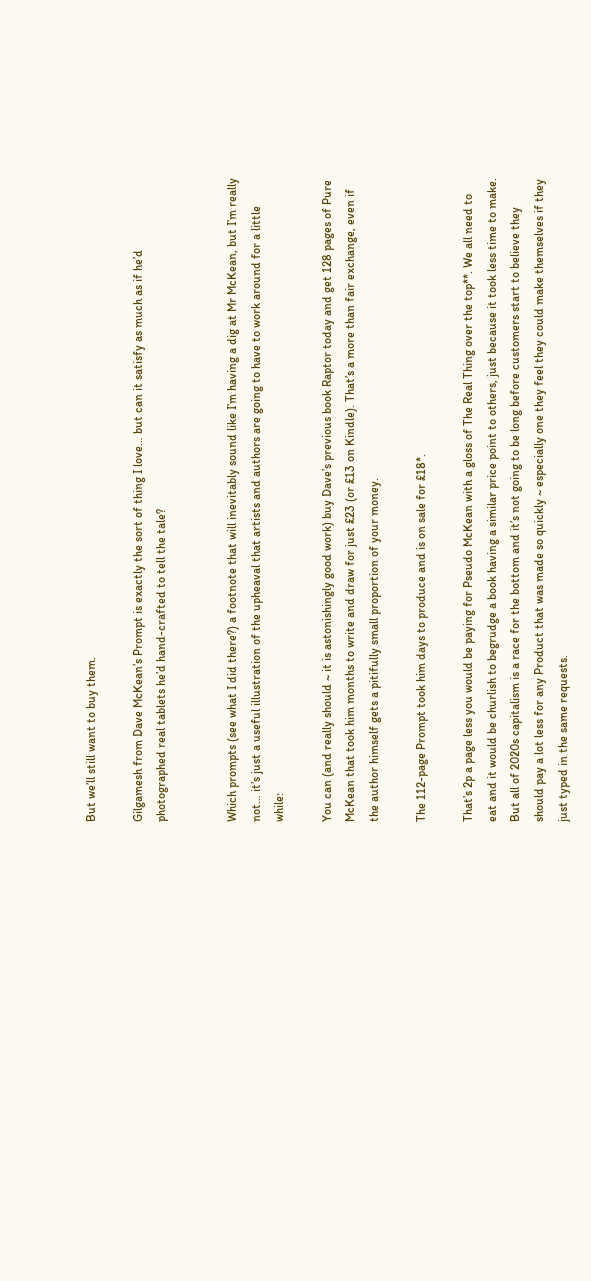But we’ll still want to buy them.

Gilgamesh from Dave McKean’s Prompt is exactly the sort of thing I love… but can it satisfy as much as if he’d photographed real tablets he’d hand-crafted to tell the tale?


Which prompts (see what I did there?) a footnote that will inevitably sound like I’m having a dig at Mr McKean, but I’m really not… it’s just a useful illustration of the upheaval that artists and authors are going to have to work around for a little while:

You can (and really should ~ it is astonishingly good work) buy Dave’s previous book Raptor today and get 128 pages of Pure McKean that took him months to write and draw for just £23 (or £13 on Kindle). That’s a more than fair exchange, even if the author himself gets a pitifully small proportion of your money.

The 112-page Prompt took him days to produce and is on sale for £18*.

That’s 2p a page less you would be paying for Pseudo McKean with a gloss of The Real Thing over the top**. We all need to eat and it would be churlish to begrudge a book having a similar price point to others, just because it took less time to make. But all of 2020s capitalism is a race for the bottom and it’s not going to be long before customers start to believe they should pay a lot less for any Product that was made so quickly ~ especially one they feel they could make themselves if they just typed in the same requests.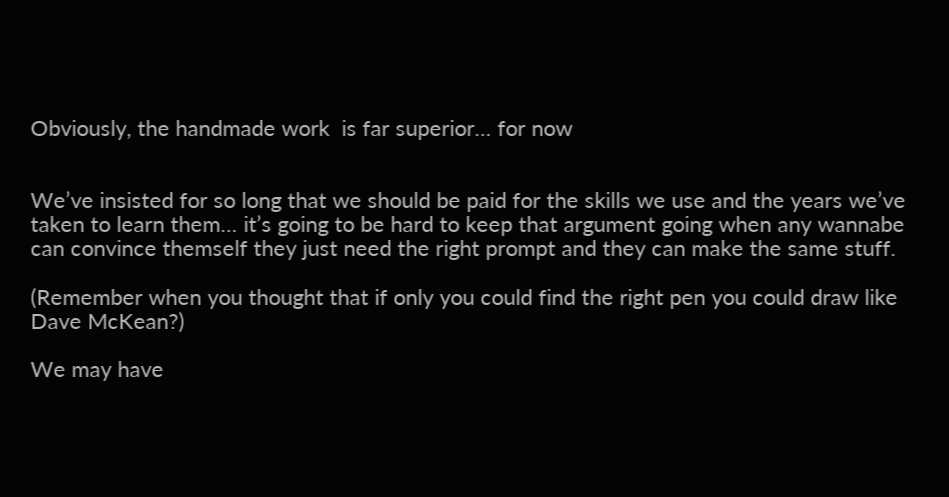Obviously, the handmade work  is far superior… for now


We’ve insisted for so long that we should be paid for the skills we use and the years we’ve taken to learn them… it’s going to be hard to keep that argument going when any wannabe can convince themself they just need the right prompt and they can make the same stuff.

(Remember when you thought that if only you could find the right pen you could draw like Dave McKean?)

We may have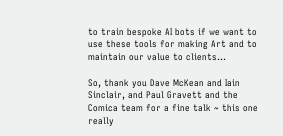to train bespoke AI bots if we want to use these tools for making Art and to maintain our value to clients…

So, thank you Dave McKean and Iain Sinclair, and Paul Gravett and the Comica team for a fine talk ~ this one really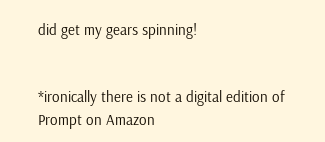did get my gears spinning!


*ironically there is not a digital edition of Prompt on Amazon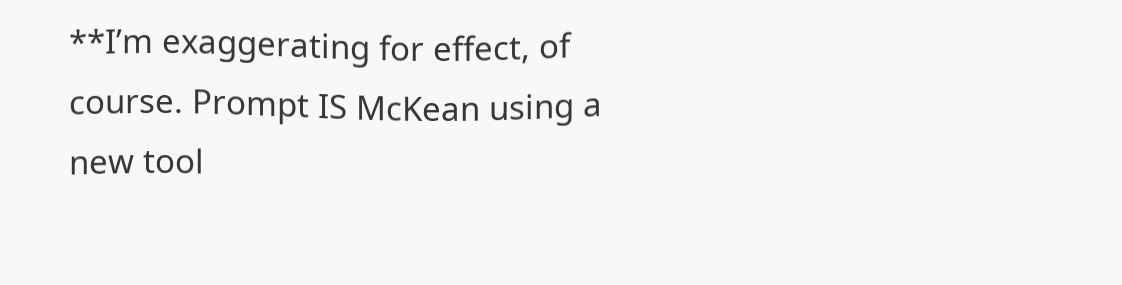**I’m exaggerating for effect, of course. Prompt IS McKean using a new tool